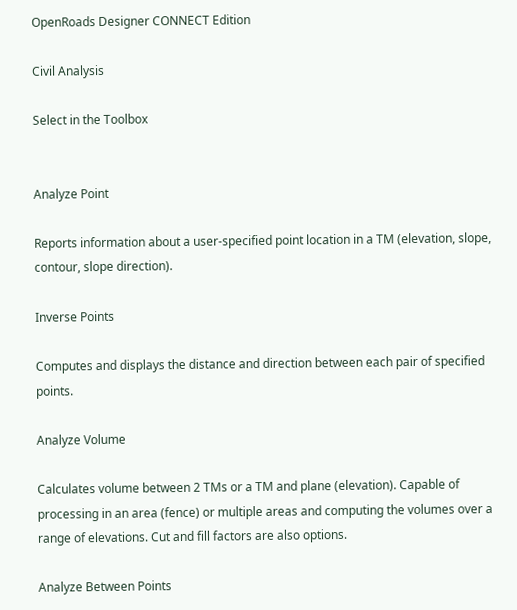OpenRoads Designer CONNECT Edition

Civil Analysis

Select in the Toolbox


Analyze Point

Reports information about a user-specified point location in a TM (elevation, slope, contour, slope direction).

Inverse Points

Computes and displays the distance and direction between each pair of specified points.

Analyze Volume

Calculates volume between 2 TMs or a TM and plane (elevation). Capable of processing in an area (fence) or multiple areas and computing the volumes over a range of elevations. Cut and fill factors are also options.

Analyze Between Points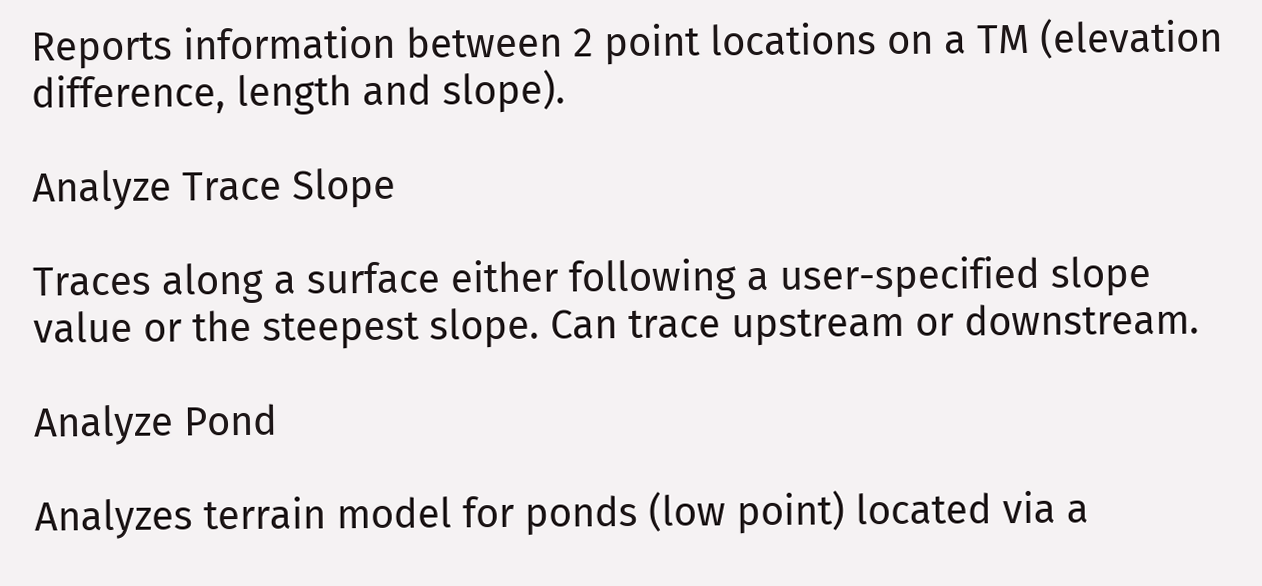Reports information between 2 point locations on a TM (elevation difference, length and slope).

Analyze Trace Slope

Traces along a surface either following a user-specified slope value or the steepest slope. Can trace upstream or downstream.

Analyze Pond

Analyzes terrain model for ponds (low point) located via a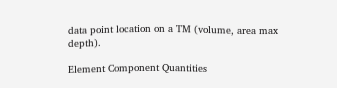data point location on a TM (volume, area max depth).

Element Component Quantities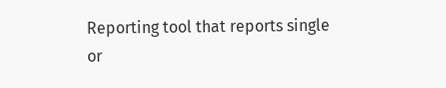Reporting tool that reports single or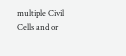multiple Civil Cells and or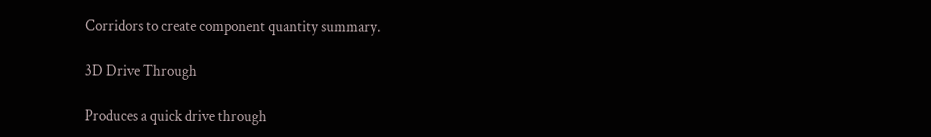Corridors to create component quantity summary.

3D Drive Through

Produces a quick drive through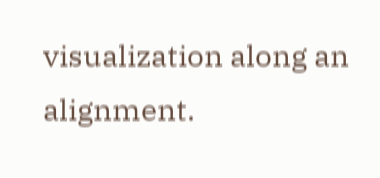visualization along an alignment.